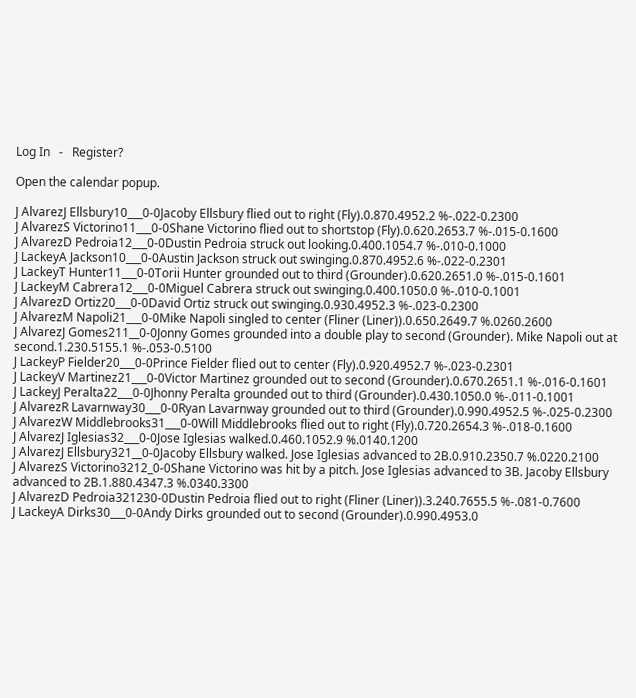Log In   -   Register?

Open the calendar popup.

J AlvarezJ Ellsbury10___0-0Jacoby Ellsbury flied out to right (Fly).0.870.4952.2 %-.022-0.2300
J AlvarezS Victorino11___0-0Shane Victorino flied out to shortstop (Fly).0.620.2653.7 %-.015-0.1600
J AlvarezD Pedroia12___0-0Dustin Pedroia struck out looking.0.400.1054.7 %-.010-0.1000
J LackeyA Jackson10___0-0Austin Jackson struck out swinging.0.870.4952.6 %-.022-0.2301
J LackeyT Hunter11___0-0Torii Hunter grounded out to third (Grounder).0.620.2651.0 %-.015-0.1601
J LackeyM Cabrera12___0-0Miguel Cabrera struck out swinging.0.400.1050.0 %-.010-0.1001
J AlvarezD Ortiz20___0-0David Ortiz struck out swinging.0.930.4952.3 %-.023-0.2300
J AlvarezM Napoli21___0-0Mike Napoli singled to center (Fliner (Liner)).0.650.2649.7 %.0260.2600
J AlvarezJ Gomes211__0-0Jonny Gomes grounded into a double play to second (Grounder). Mike Napoli out at second.1.230.5155.1 %-.053-0.5100
J LackeyP Fielder20___0-0Prince Fielder flied out to center (Fly).0.920.4952.7 %-.023-0.2301
J LackeyV Martinez21___0-0Victor Martinez grounded out to second (Grounder).0.670.2651.1 %-.016-0.1601
J LackeyJ Peralta22___0-0Jhonny Peralta grounded out to third (Grounder).0.430.1050.0 %-.011-0.1001
J AlvarezR Lavarnway30___0-0Ryan Lavarnway grounded out to third (Grounder).0.990.4952.5 %-.025-0.2300
J AlvarezW Middlebrooks31___0-0Will Middlebrooks flied out to right (Fly).0.720.2654.3 %-.018-0.1600
J AlvarezJ Iglesias32___0-0Jose Iglesias walked.0.460.1052.9 %.0140.1200
J AlvarezJ Ellsbury321__0-0Jacoby Ellsbury walked. Jose Iglesias advanced to 2B.0.910.2350.7 %.0220.2100
J AlvarezS Victorino3212_0-0Shane Victorino was hit by a pitch. Jose Iglesias advanced to 3B. Jacoby Ellsbury advanced to 2B.1.880.4347.3 %.0340.3300
J AlvarezD Pedroia321230-0Dustin Pedroia flied out to right (Fliner (Liner)).3.240.7655.5 %-.081-0.7600
J LackeyA Dirks30___0-0Andy Dirks grounded out to second (Grounder).0.990.4953.0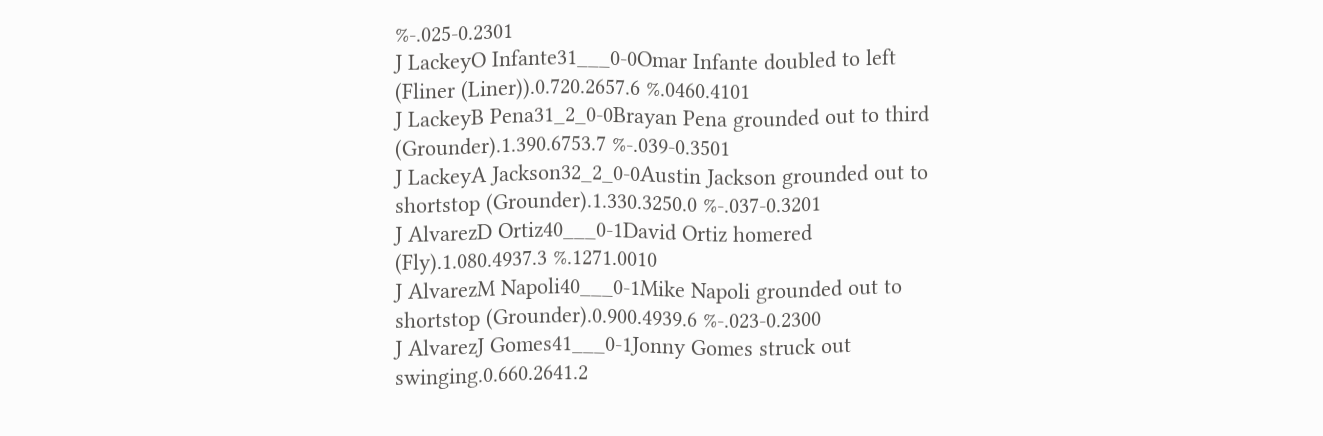%-.025-0.2301
J LackeyO Infante31___0-0Omar Infante doubled to left (Fliner (Liner)).0.720.2657.6 %.0460.4101
J LackeyB Pena31_2_0-0Brayan Pena grounded out to third (Grounder).1.390.6753.7 %-.039-0.3501
J LackeyA Jackson32_2_0-0Austin Jackson grounded out to shortstop (Grounder).1.330.3250.0 %-.037-0.3201
J AlvarezD Ortiz40___0-1David Ortiz homered (Fly).1.080.4937.3 %.1271.0010
J AlvarezM Napoli40___0-1Mike Napoli grounded out to shortstop (Grounder).0.900.4939.6 %-.023-0.2300
J AlvarezJ Gomes41___0-1Jonny Gomes struck out swinging.0.660.2641.2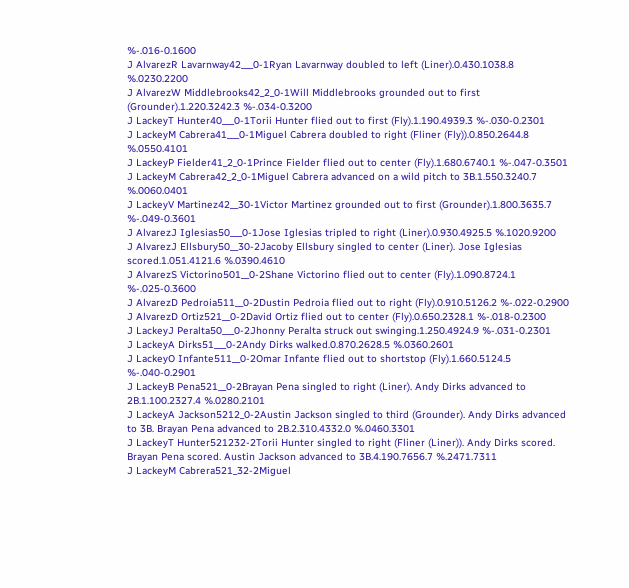%-.016-0.1600
J AlvarezR Lavarnway42___0-1Ryan Lavarnway doubled to left (Liner).0.430.1038.8 %.0230.2200
J AlvarezW Middlebrooks42_2_0-1Will Middlebrooks grounded out to first (Grounder).1.220.3242.3 %-.034-0.3200
J LackeyT Hunter40___0-1Torii Hunter flied out to first (Fly).1.190.4939.3 %-.030-0.2301
J LackeyM Cabrera41___0-1Miguel Cabrera doubled to right (Fliner (Fly)).0.850.2644.8 %.0550.4101
J LackeyP Fielder41_2_0-1Prince Fielder flied out to center (Fly).1.680.6740.1 %-.047-0.3501
J LackeyM Cabrera42_2_0-1Miguel Cabrera advanced on a wild pitch to 3B.1.550.3240.7 %.0060.0401
J LackeyV Martinez42__30-1Victor Martinez grounded out to first (Grounder).1.800.3635.7 %-.049-0.3601
J AlvarezJ Iglesias50___0-1Jose Iglesias tripled to right (Liner).0.930.4925.5 %.1020.9200
J AlvarezJ Ellsbury50__30-2Jacoby Ellsbury singled to center (Liner). Jose Iglesias scored.1.051.4121.6 %.0390.4610
J AlvarezS Victorino501__0-2Shane Victorino flied out to center (Fly).1.090.8724.1 %-.025-0.3600
J AlvarezD Pedroia511__0-2Dustin Pedroia flied out to right (Fly).0.910.5126.2 %-.022-0.2900
J AlvarezD Ortiz521__0-2David Ortiz flied out to center (Fly).0.650.2328.1 %-.018-0.2300
J LackeyJ Peralta50___0-2Jhonny Peralta struck out swinging.1.250.4924.9 %-.031-0.2301
J LackeyA Dirks51___0-2Andy Dirks walked.0.870.2628.5 %.0360.2601
J LackeyO Infante511__0-2Omar Infante flied out to shortstop (Fly).1.660.5124.5 %-.040-0.2901
J LackeyB Pena521__0-2Brayan Pena singled to right (Liner). Andy Dirks advanced to 2B.1.100.2327.4 %.0280.2101
J LackeyA Jackson5212_0-2Austin Jackson singled to third (Grounder). Andy Dirks advanced to 3B. Brayan Pena advanced to 2B.2.310.4332.0 %.0460.3301
J LackeyT Hunter521232-2Torii Hunter singled to right (Fliner (Liner)). Andy Dirks scored. Brayan Pena scored. Austin Jackson advanced to 3B.4.190.7656.7 %.2471.7311
J LackeyM Cabrera521_32-2Miguel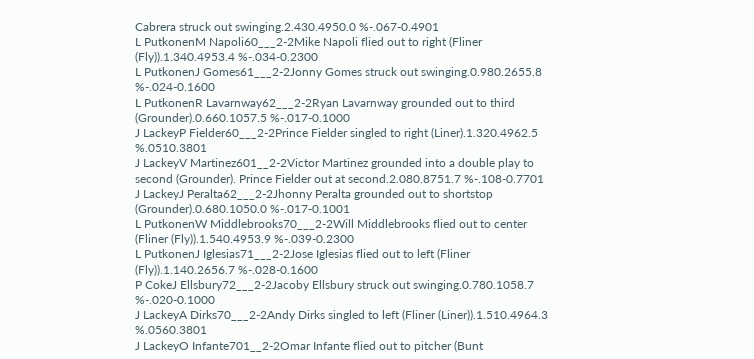Cabrera struck out swinging.2.430.4950.0 %-.067-0.4901
L PutkonenM Napoli60___2-2Mike Napoli flied out to right (Fliner (Fly)).1.340.4953.4 %-.034-0.2300
L PutkonenJ Gomes61___2-2Jonny Gomes struck out swinging.0.980.2655.8 %-.024-0.1600
L PutkonenR Lavarnway62___2-2Ryan Lavarnway grounded out to third (Grounder).0.660.1057.5 %-.017-0.1000
J LackeyP Fielder60___2-2Prince Fielder singled to right (Liner).1.320.4962.5 %.0510.3801
J LackeyV Martinez601__2-2Victor Martinez grounded into a double play to second (Grounder). Prince Fielder out at second.2.080.8751.7 %-.108-0.7701
J LackeyJ Peralta62___2-2Jhonny Peralta grounded out to shortstop (Grounder).0.680.1050.0 %-.017-0.1001
L PutkonenW Middlebrooks70___2-2Will Middlebrooks flied out to center (Fliner (Fly)).1.540.4953.9 %-.039-0.2300
L PutkonenJ Iglesias71___2-2Jose Iglesias flied out to left (Fliner (Fly)).1.140.2656.7 %-.028-0.1600
P CokeJ Ellsbury72___2-2Jacoby Ellsbury struck out swinging.0.780.1058.7 %-.020-0.1000
J LackeyA Dirks70___2-2Andy Dirks singled to left (Fliner (Liner)).1.510.4964.3 %.0560.3801
J LackeyO Infante701__2-2Omar Infante flied out to pitcher (Bunt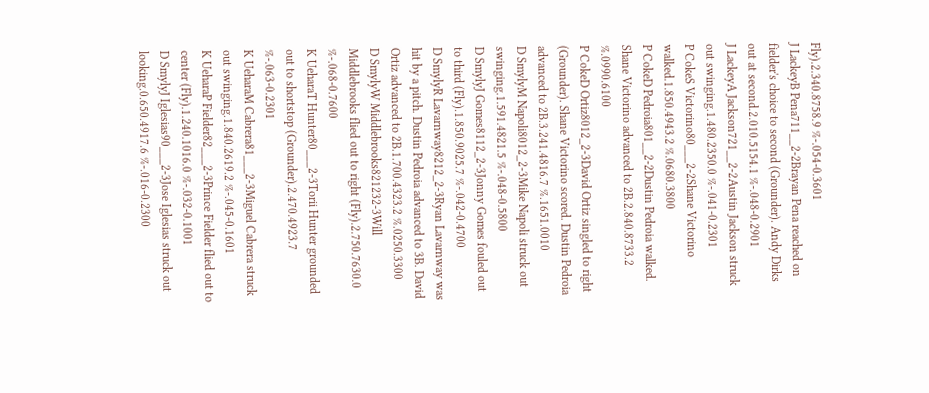Fly).2.340.8758.9 %-.054-0.3601
J LackeyB Pena711__2-2Brayan Pena reached on fielder's choice to second (Grounder). Andy Dirks out at second.2.010.5154.1 %-.048-0.2901
J LackeyA Jackson721__2-2Austin Jackson struck out swinging.1.480.2350.0 %-.041-0.2301
P CokeS Victorino80___2-2Shane Victorino walked.1.850.4943.2 %.0680.3800
P CokeD Pedroia801__2-2Dustin Pedroia walked. Shane Victorino advanced to 2B.2.840.8733.2 %.0990.6100
P CokeD Ortiz8012_2-3David Ortiz singled to right (Grounder). Shane Victorino scored. Dustin Pedroia advanced to 2B.3.241.4816.7 %.1651.0010
D SmylyM Napoli8012_2-3Mike Napoli struck out swinging.1.591.4821.5 %-.048-0.5800
D SmylyJ Gomes8112_2-3Jonny Gomes fouled out to third (Fly).1.850.9025.7 %-.042-0.4700
D SmylyR Lavarnway8212_2-3Ryan Lavarnway was hit by a pitch. Dustin Pedroia advanced to 3B. David Ortiz advanced to 2B.1.700.4323.2 %.0250.3300
D SmylyW Middlebrooks821232-3Will Middlebrooks flied out to right (Fly).2.750.7630.0 %-.068-0.7600
K UeharaT Hunter80___2-3Torii Hunter grounded out to shortstop (Grounder).2.470.4923.7 %-.063-0.2301
K UeharaM Cabrera81___2-3Miguel Cabrera struck out swinging.1.840.2619.2 %-.045-0.1601
K UeharaP Fielder82___2-3Prince Fielder flied out to center (Fly).1.240.1016.0 %-.032-0.1001
D SmylyJ Iglesias90___2-3Jose Iglesias struck out looking.0.650.4917.6 %-.016-0.2300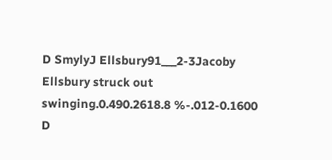D SmylyJ Ellsbury91___2-3Jacoby Ellsbury struck out swinging.0.490.2618.8 %-.012-0.1600
D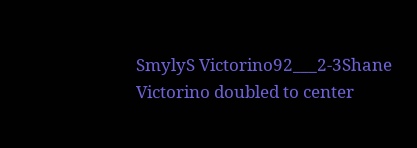SmylyS Victorino92___2-3Shane Victorino doubled to center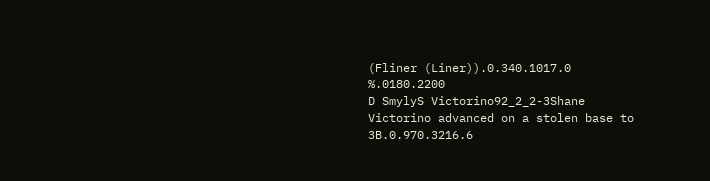(Fliner (Liner)).0.340.1017.0 %.0180.2200
D SmylyS Victorino92_2_2-3Shane Victorino advanced on a stolen base to 3B.0.970.3216.6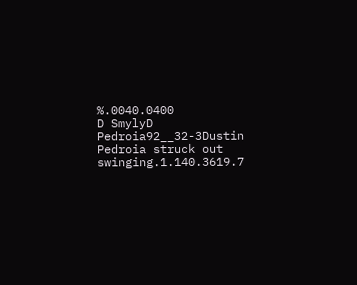%.0040.0400
D SmylyD Pedroia92__32-3Dustin Pedroia struck out swinging.1.140.3619.7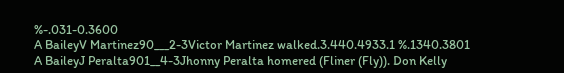%-.031-0.3600
A BaileyV Martinez90___2-3Victor Martinez walked.3.440.4933.1 %.1340.3801
A BaileyJ Peralta901__4-3Jhonny Peralta homered (Fliner (Fly)). Don Kelly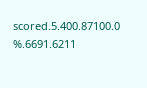scored.5.400.87100.0 %.6691.6211